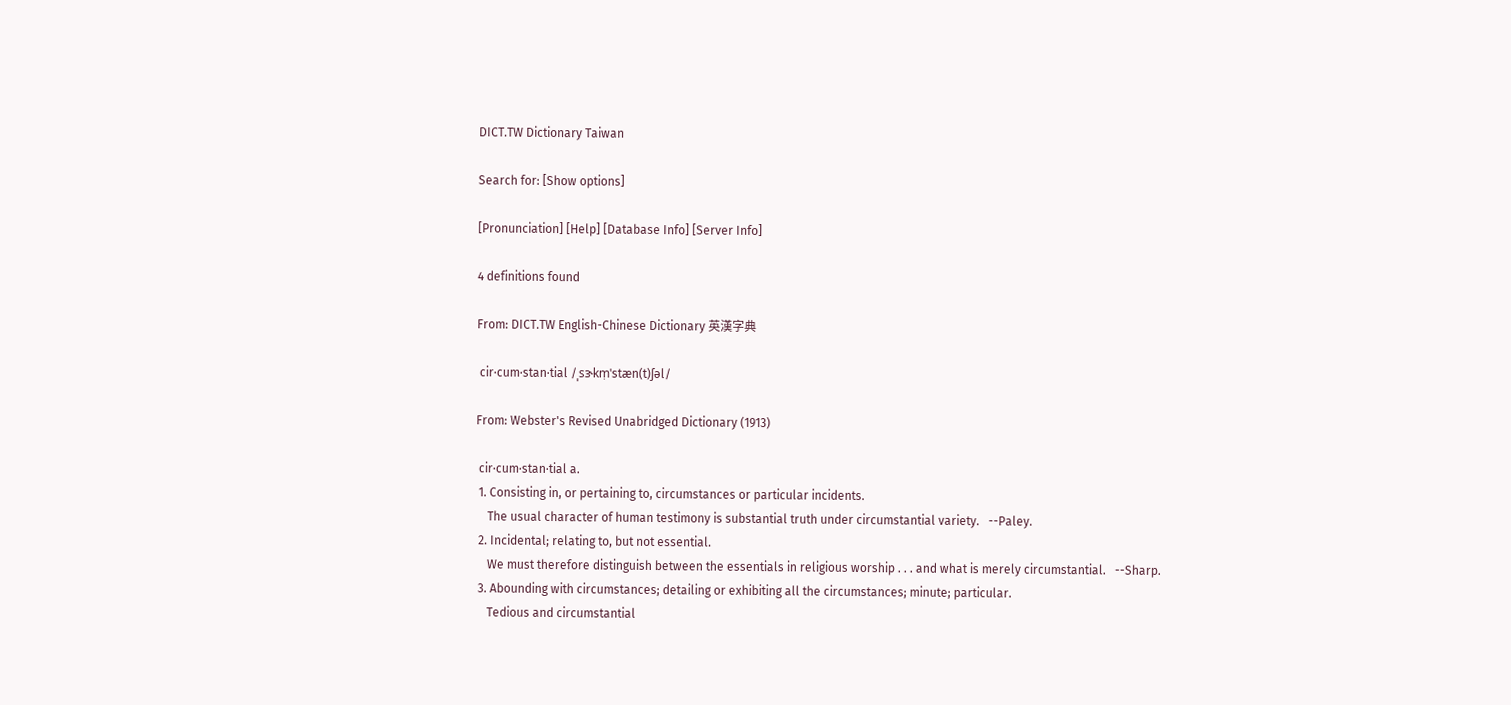DICT.TW Dictionary Taiwan

Search for: [Show options]

[Pronunciation] [Help] [Database Info] [Server Info]

4 definitions found

From: DICT.TW English-Chinese Dictionary 英漢字典

 cir·cum·stan·tial /ˌsɝkṃˈstæn(t)ʃəl/

From: Webster's Revised Unabridged Dictionary (1913)

 cir·cum·stan·tial a.
 1. Consisting in, or pertaining to, circumstances or particular incidents.
    The usual character of human testimony is substantial truth under circumstantial variety.   --Paley.
 2. Incidental; relating to, but not essential.
    We must therefore distinguish between the essentials in religious worship . . . and what is merely circumstantial.   --Sharp.
 3. Abounding with circumstances; detailing or exhibiting all the circumstances; minute; particular.
    Tedious and circumstantial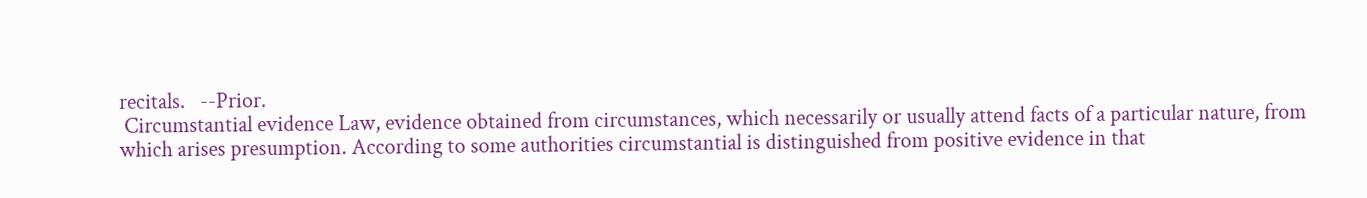recitals.   --Prior.
 Circumstantial evidence Law, evidence obtained from circumstances, which necessarily or usually attend facts of a particular nature, from which arises presumption. According to some authorities circumstantial is distinguished from positive evidence in that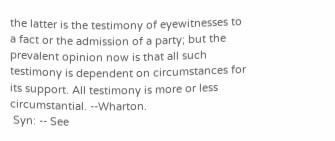the latter is the testimony of eyewitnesses to a fact or the admission of a party; but the prevalent opinion now is that all such testimony is dependent on circumstances for its support. All testimony is more or less circumstantial. --Wharton.
 Syn: -- See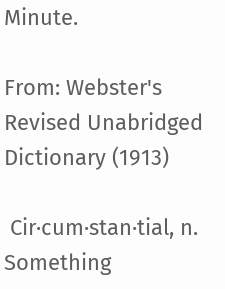Minute.

From: Webster's Revised Unabridged Dictionary (1913)

 Cir·cum·stan·tial, n. Something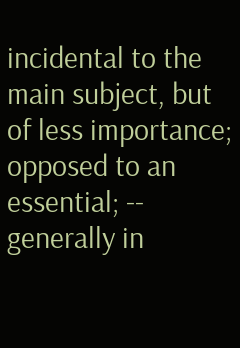incidental to the main subject, but of less importance; opposed to an essential; -- generally in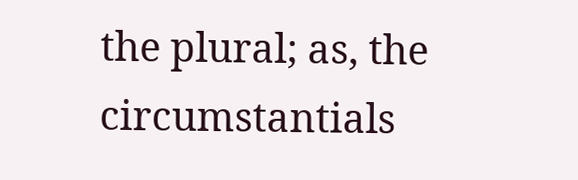the plural; as, the circumstantials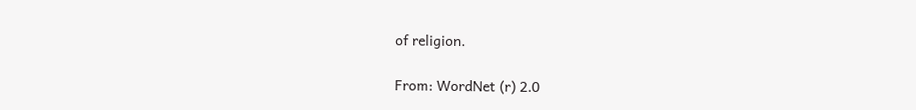of religion.

From: WordNet (r) 2.0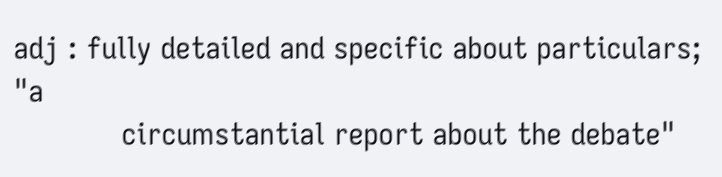adj : fully detailed and specific about particulars; "a
            circumstantial report about the debate"